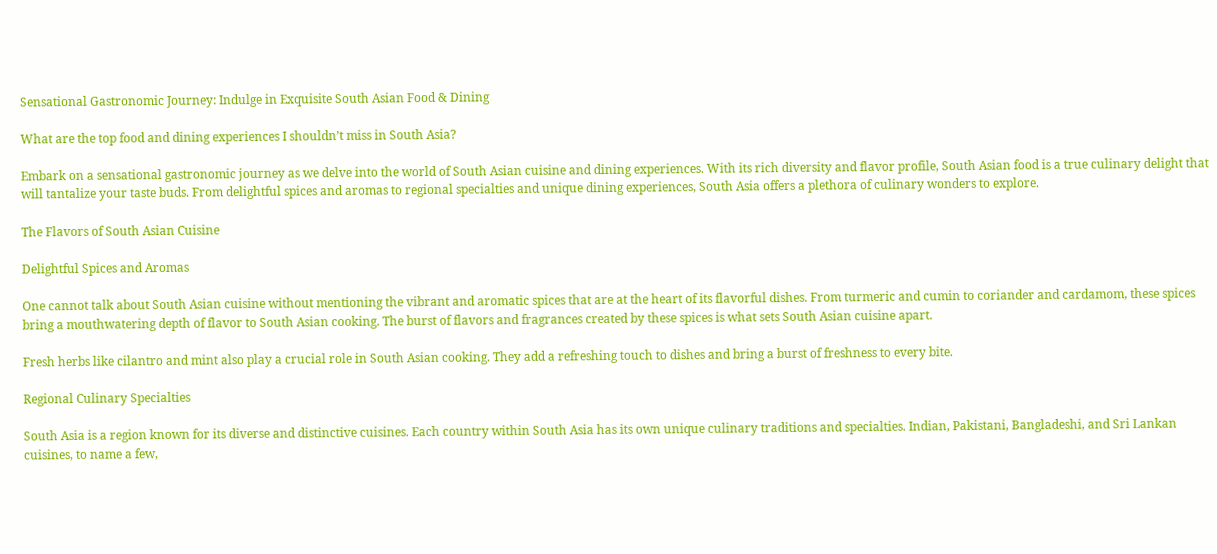Sensational Gastronomic Journey: Indulge in Exquisite South Asian Food & Dining

What are the top food and dining experiences I shouldn’t miss in South Asia?

Embark on a sensational gastronomic journey as we delve into the world of South Asian cuisine and dining experiences. With its rich diversity and flavor profile, South Asian food is a true culinary delight that will tantalize your taste buds. From delightful spices and aromas to regional specialties and unique dining experiences, South Asia offers a plethora of culinary wonders to explore.

The Flavors of South Asian Cuisine

Delightful Spices and Aromas

One cannot talk about South Asian cuisine without mentioning the vibrant and aromatic spices that are at the heart of its flavorful dishes. From turmeric and cumin to coriander and cardamom, these spices bring a mouthwatering depth of flavor to South Asian cooking. The burst of flavors and fragrances created by these spices is what sets South Asian cuisine apart.

Fresh herbs like cilantro and mint also play a crucial role in South Asian cooking. They add a refreshing touch to dishes and bring a burst of freshness to every bite.

Regional Culinary Specialties

South Asia is a region known for its diverse and distinctive cuisines. Each country within South Asia has its own unique culinary traditions and specialties. Indian, Pakistani, Bangladeshi, and Sri Lankan cuisines, to name a few,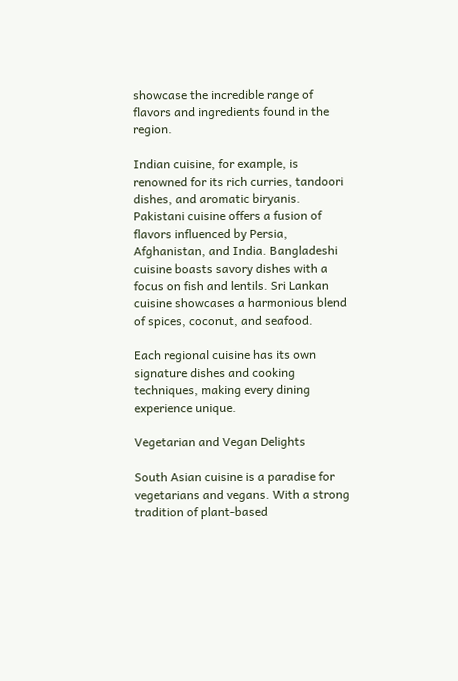showcase the incredible range of flavors and ingredients found in the region.

Indian cuisine, for example, is renowned for its rich curries, tandoori dishes, and aromatic biryanis. Pakistani cuisine offers a fusion of flavors influenced by Persia, Afghanistan, and India. Bangladeshi cuisine boasts savory dishes with a focus on fish and lentils. Sri Lankan cuisine showcases a harmonious blend of spices, coconut, and seafood.

Each regional cuisine has its own signature dishes and cooking techniques, making every dining experience unique.

Vegetarian and Vegan Delights

South Asian cuisine is a paradise for vegetarians and vegans. With a strong tradition of plant-based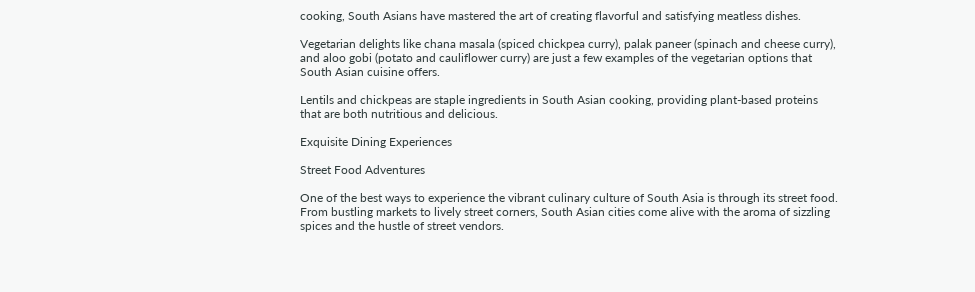cooking, South Asians have mastered the art of creating flavorful and satisfying meatless dishes.

Vegetarian delights like chana masala (spiced chickpea curry), palak paneer (spinach and cheese curry), and aloo gobi (potato and cauliflower curry) are just a few examples of the vegetarian options that South Asian cuisine offers.

Lentils and chickpeas are staple ingredients in South Asian cooking, providing plant-based proteins that are both nutritious and delicious.

Exquisite Dining Experiences

Street Food Adventures

One of the best ways to experience the vibrant culinary culture of South Asia is through its street food. From bustling markets to lively street corners, South Asian cities come alive with the aroma of sizzling spices and the hustle of street vendors.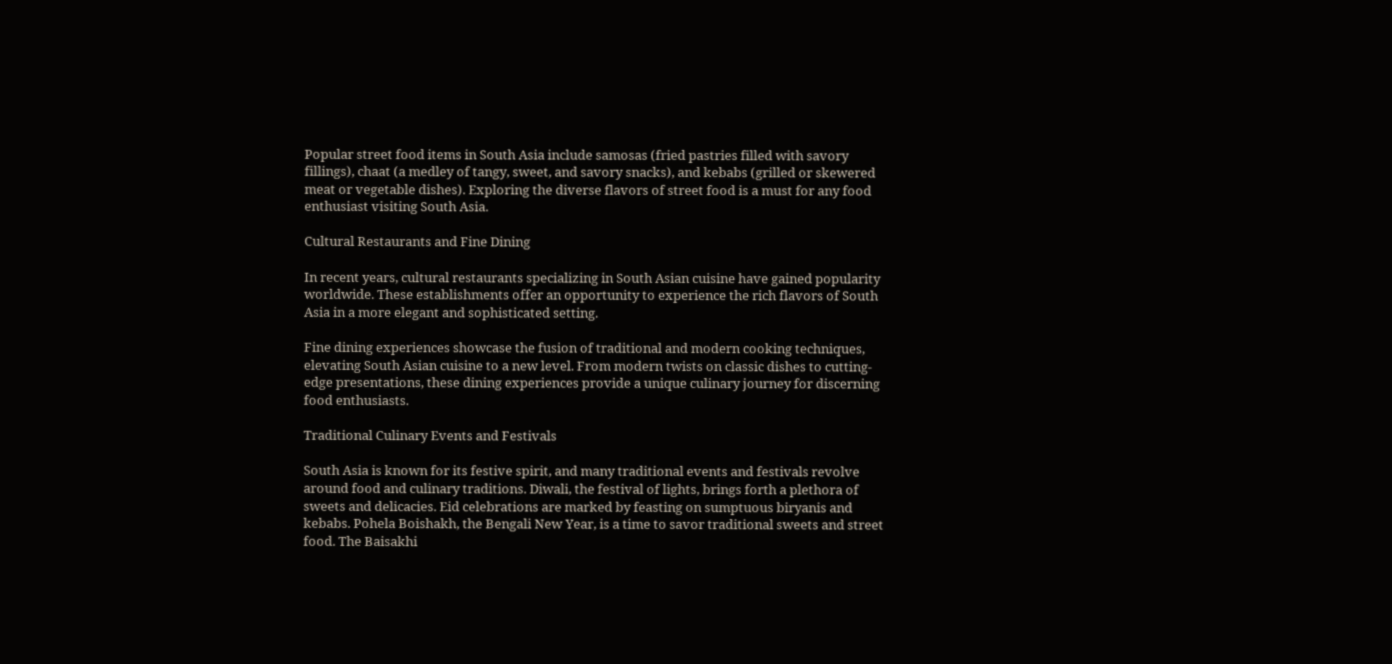Popular street food items in South Asia include samosas (fried pastries filled with savory fillings), chaat (a medley of tangy, sweet, and savory snacks), and kebabs (grilled or skewered meat or vegetable dishes). Exploring the diverse flavors of street food is a must for any food enthusiast visiting South Asia.

Cultural Restaurants and Fine Dining

In recent years, cultural restaurants specializing in South Asian cuisine have gained popularity worldwide. These establishments offer an opportunity to experience the rich flavors of South Asia in a more elegant and sophisticated setting.

Fine dining experiences showcase the fusion of traditional and modern cooking techniques, elevating South Asian cuisine to a new level. From modern twists on classic dishes to cutting-edge presentations, these dining experiences provide a unique culinary journey for discerning food enthusiasts.

Traditional Culinary Events and Festivals

South Asia is known for its festive spirit, and many traditional events and festivals revolve around food and culinary traditions. Diwali, the festival of lights, brings forth a plethora of sweets and delicacies. Eid celebrations are marked by feasting on sumptuous biryanis and kebabs. Pohela Boishakh, the Bengali New Year, is a time to savor traditional sweets and street food. The Baisakhi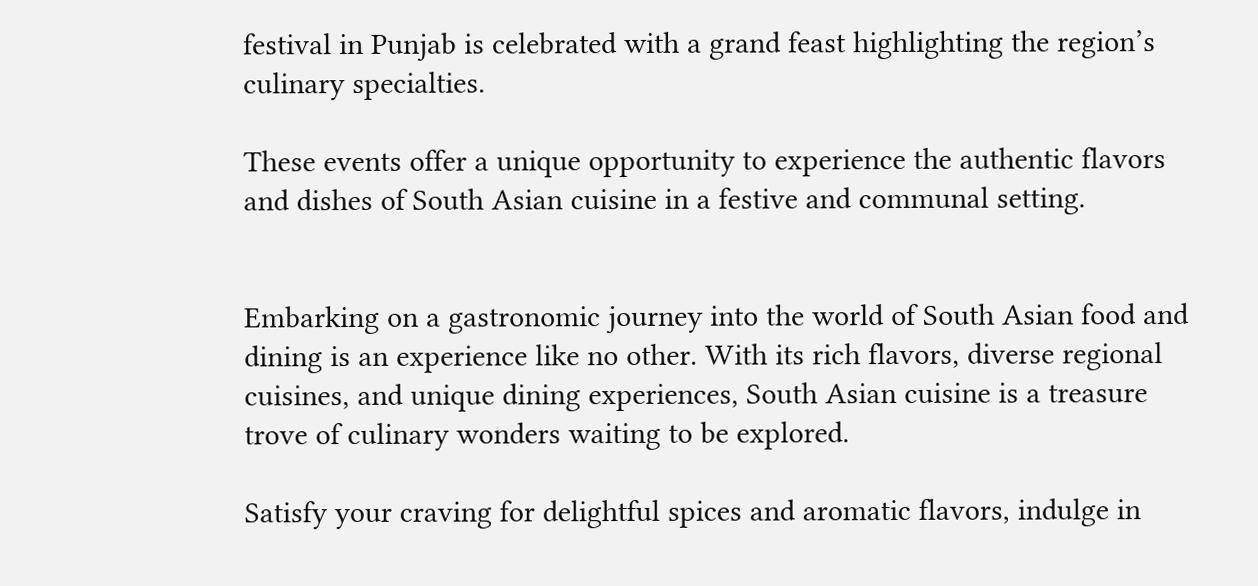festival in Punjab is celebrated with a grand feast highlighting the region’s culinary specialties.

These events offer a unique opportunity to experience the authentic flavors and dishes of South Asian cuisine in a festive and communal setting.


Embarking on a gastronomic journey into the world of South Asian food and dining is an experience like no other. With its rich flavors, diverse regional cuisines, and unique dining experiences, South Asian cuisine is a treasure trove of culinary wonders waiting to be explored.

Satisfy your craving for delightful spices and aromatic flavors, indulge in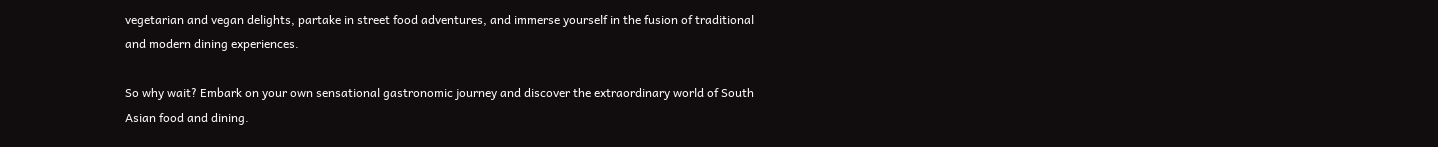vegetarian and vegan delights, partake in street food adventures, and immerse yourself in the fusion of traditional and modern dining experiences.

So why wait? Embark on your own sensational gastronomic journey and discover the extraordinary world of South Asian food and dining.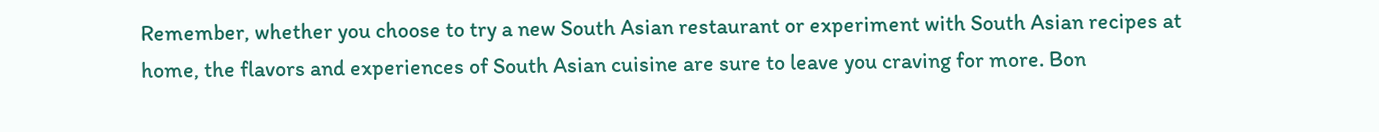Remember, whether you choose to try a new South Asian restaurant or experiment with South Asian recipes at home, the flavors and experiences of South Asian cuisine are sure to leave you craving for more. Bon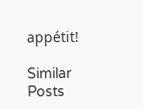appétit!

Similar Posts